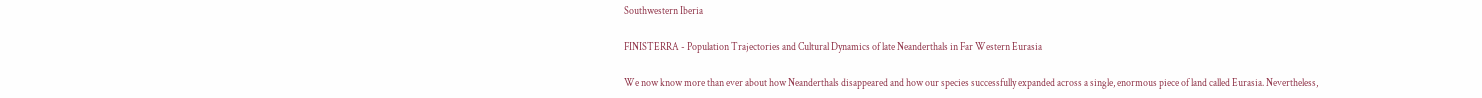Southwestern Iberia

FINISTERRA - Population Trajectories and Cultural Dynamics of late Neanderthals in Far Western Eurasia

We now know more than ever about how Neanderthals disappeared and how our species successfully expanded across a single, enormous piece of land called Eurasia. Nevertheless,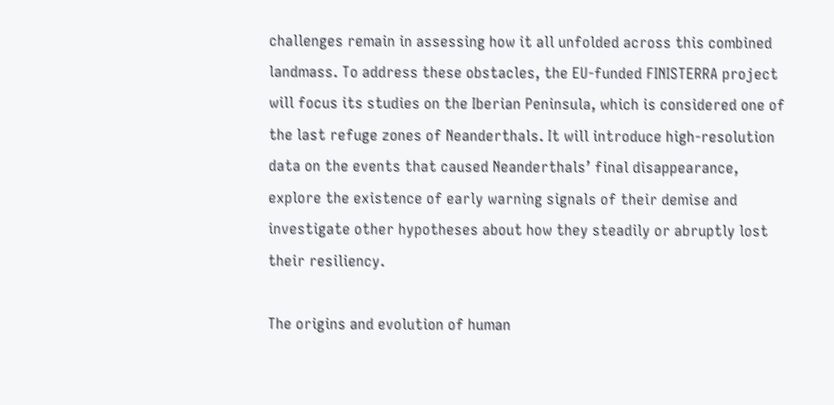challenges remain in assessing how it all unfolded across this combined landmass. To address these obstacles, the EU-funded FINISTERRA project will focus its studies on the Iberian Peninsula, which is considered one of the last refuge zones of Neanderthals. It will introduce high-resolution data on the events that caused Neanderthals’ final disappearance, explore the existence of early warning signals of their demise and investigate other hypotheses about how they steadily or abruptly lost their resiliency.

The origins and evolution of human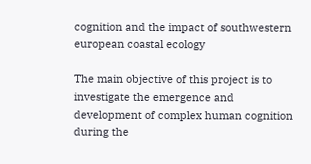cognition and the impact of southwestern european coastal ecology

The main objective of this project is to investigate the emergence and development of complex human cognition during the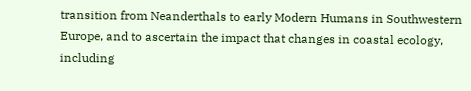transition from Neanderthals to early Modern Humans in Southwestern Europe, and to ascertain the impact that changes in coastal ecology, including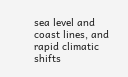sea level and coast lines, and rapid climatic shifts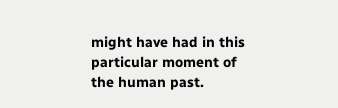might have had in this particular moment of the human past.